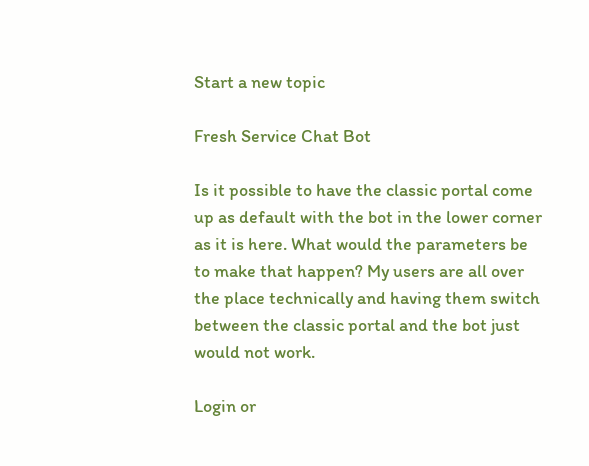Start a new topic

Fresh Service Chat Bot

Is it possible to have the classic portal come up as default with the bot in the lower corner as it is here. What would the parameters be to make that happen? My users are all over the place technically and having them switch between the classic portal and the bot just would not work.

Login or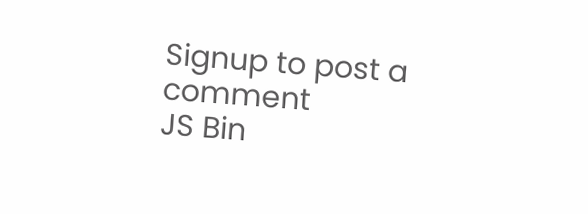Signup to post a comment
JS Bin